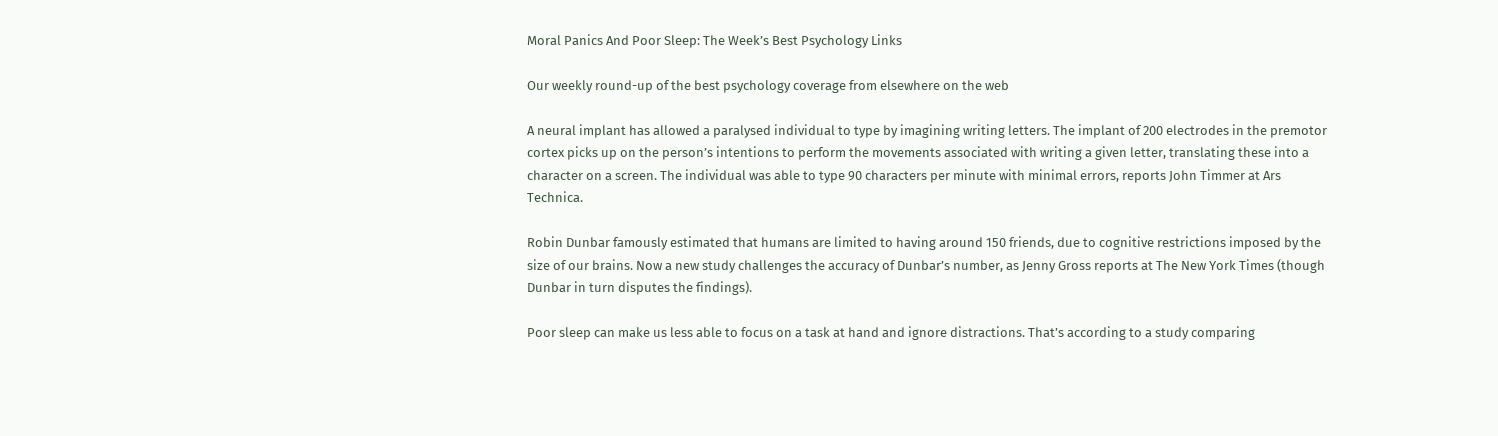Moral Panics And Poor Sleep: The Week’s Best Psychology Links

Our weekly round-up of the best psychology coverage from elsewhere on the web

A neural implant has allowed a paralysed individual to type by imagining writing letters. The implant of 200 electrodes in the premotor cortex picks up on the person’s intentions to perform the movements associated with writing a given letter, translating these into a character on a screen. The individual was able to type 90 characters per minute with minimal errors, reports John Timmer at Ars Technica.

Robin Dunbar famously estimated that humans are limited to having around 150 friends, due to cognitive restrictions imposed by the size of our brains. Now a new study challenges the accuracy of Dunbar’s number, as Jenny Gross reports at The New York Times (though Dunbar in turn disputes the findings).

Poor sleep can make us less able to focus on a task at hand and ignore distractions. That’s according to a study comparing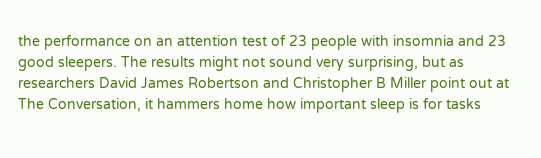the performance on an attention test of 23 people with insomnia and 23 good sleepers. The results might not sound very surprising, but as researchers David James Robertson and Christopher B Miller point out at The Conversation, it hammers home how important sleep is for tasks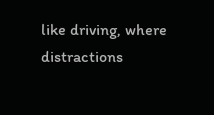like driving, where distractions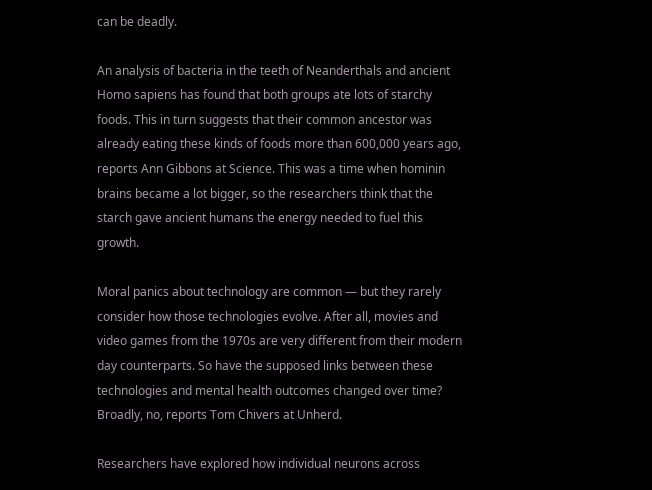can be deadly.

An analysis of bacteria in the teeth of Neanderthals and ancient Homo sapiens has found that both groups ate lots of starchy foods. This in turn suggests that their common ancestor was already eating these kinds of foods more than 600,000 years ago, reports Ann Gibbons at Science. This was a time when hominin brains became a lot bigger, so the researchers think that the starch gave ancient humans the energy needed to fuel this growth.

Moral panics about technology are common — but they rarely consider how those technologies evolve. After all, movies and video games from the 1970s are very different from their modern day counterparts. So have the supposed links between these technologies and mental health outcomes changed over time? Broadly, no, reports Tom Chivers at Unherd.

Researchers have explored how individual neurons across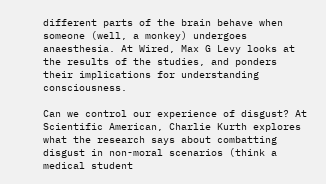different parts of the brain behave when someone (well, a monkey) undergoes anaesthesia. At Wired, Max G Levy looks at the results of the studies, and ponders their implications for understanding consciousness.

Can we control our experience of disgust? At Scientific American, Charlie Kurth explores what the research says about combatting disgust in non-moral scenarios (think a medical student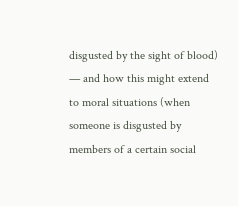disgusted by the sight of blood) — and how this might extend to moral situations (when someone is disgusted by members of a certain social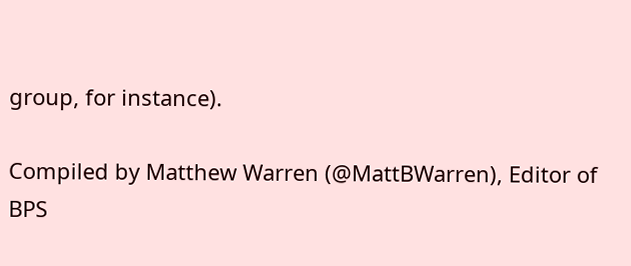group, for instance).

Compiled by Matthew Warren (@MattBWarren), Editor of BPS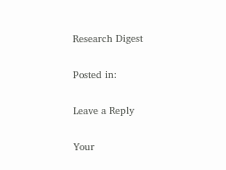Research Digest

Posted in:

Leave a Reply

Your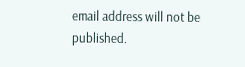email address will not be published.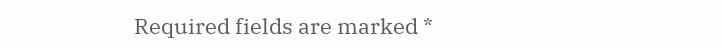Required fields are marked *